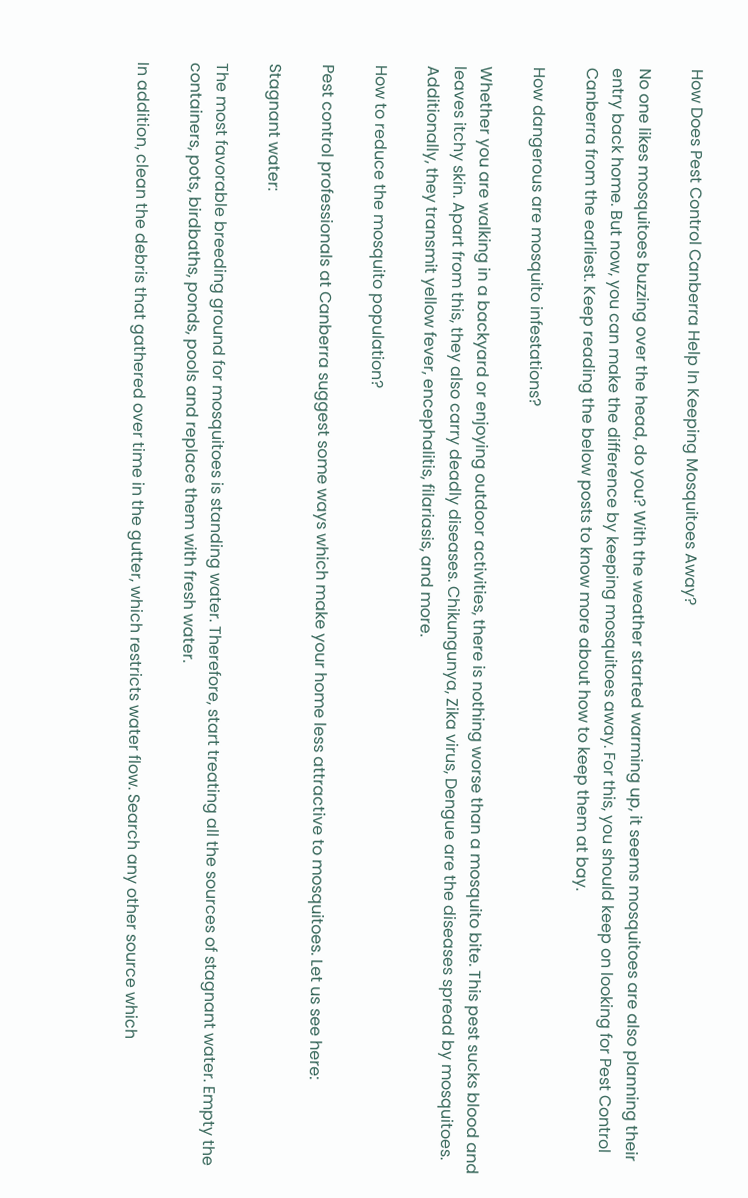How Does Pest Control Canberra Help In Keeping Mosquitoes Away?

No one likes mosquitoes buzzing over the head, do you? With the weather started warming up, it seems mosquitoes are also planning their entry back home. But now, you can make the difference by keeping mosquitoes away. For this, you should keep on looking for Pest Control Canberra from the earliest. Keep reading the below posts to know more about how to keep them at bay.

How dangerous are mosquito infestations?

Whether you are walking in a backyard or enjoying outdoor activities, there is nothing worse than a mosquito bite. This pest sucks blood and leaves itchy skin. Apart from this, they also carry deadly diseases. Chikungunya, Zika virus, Dengue are the diseases spread by mosquitoes. Additionally, they transmit yellow fever, encephalitis, filariasis, and more.

How to reduce the mosquito population?

Pest control professionals at Canberra suggest some ways which make your home less attractive to mosquitoes. Let us see here:

Stagnant water:

The most favorable breeding ground for mosquitoes is standing water. Therefore, start treating all the sources of stagnant water. Empty the containers, pots, birdbaths, ponds, pools and replace them with fresh water.

In addition, clean the debris that gathered over time in the gutter, which restricts water flow. Search any other source which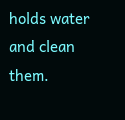holds water and clean them.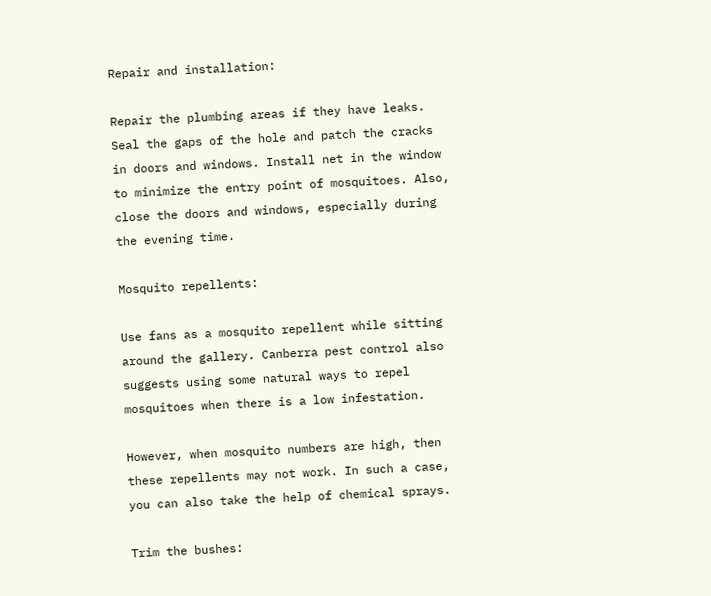Repair and installation:

Repair the plumbing areas if they have leaks. Seal the gaps of the hole and patch the cracks in doors and windows. Install net in the window to minimize the entry point of mosquitoes. Also, close the doors and windows, especially during the evening time.

Mosquito repellents:

Use fans as a mosquito repellent while sitting around the gallery. Canberra pest control also suggests using some natural ways to repel mosquitoes when there is a low infestation.

However, when mosquito numbers are high, then these repellents may not work. In such a case, you can also take the help of chemical sprays.

Trim the bushes: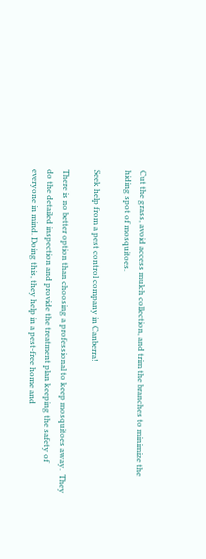Cut the grass, avoid access mulch collection, and trim the branches to minimize the hiding spot of mosquitoes.

Seek help from a pest control company in Canberra!

There is no better option than choosing a professional to keep mosquitoes away.  They do the detailed inspection and provide the treatment plan keeping the safety of everyone in mind. Doing this, they help in a pest-free home and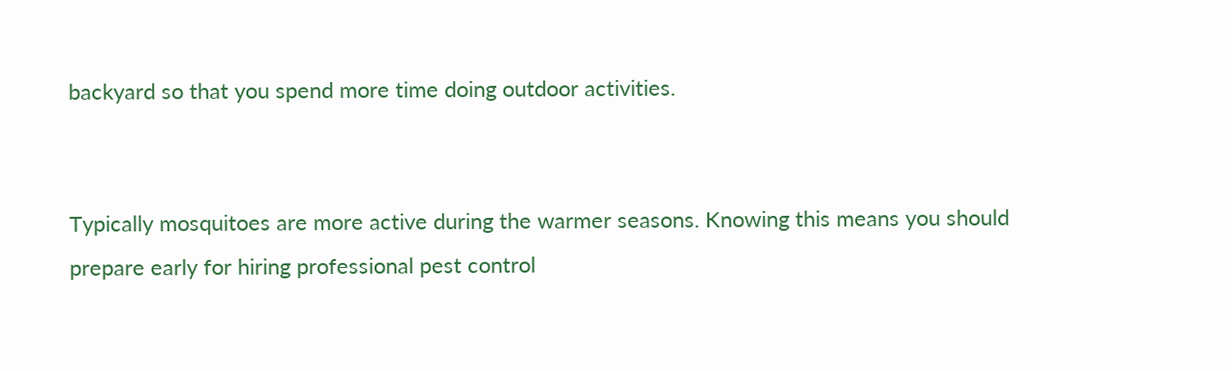backyard so that you spend more time doing outdoor activities.


Typically mosquitoes are more active during the warmer seasons. Knowing this means you should prepare early for hiring professional pest control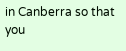in Canberra so that you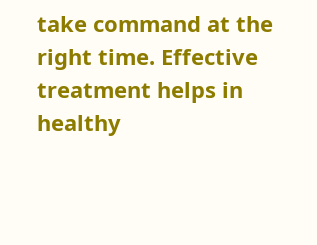take command at the right time. Effective treatment helps in healthy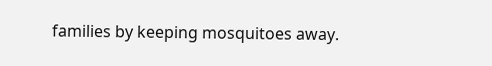families by keeping mosquitoes away.